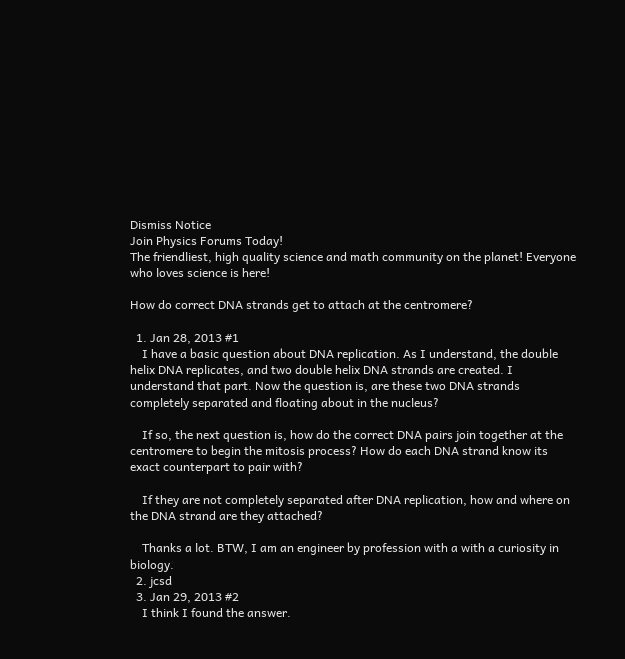Dismiss Notice
Join Physics Forums Today!
The friendliest, high quality science and math community on the planet! Everyone who loves science is here!

How do correct DNA strands get to attach at the centromere?

  1. Jan 28, 2013 #1
    I have a basic question about DNA replication. As I understand, the double helix DNA replicates, and two double helix DNA strands are created. I understand that part. Now the question is, are these two DNA strands completely separated and floating about in the nucleus?

    If so, the next question is, how do the correct DNA pairs join together at the centromere to begin the mitosis process? How do each DNA strand know its exact counterpart to pair with?

    If they are not completely separated after DNA replication, how and where on the DNA strand are they attached?

    Thanks a lot. BTW, I am an engineer by profession with a with a curiosity in biology.
  2. jcsd
  3. Jan 29, 2013 #2
    I think I found the answer.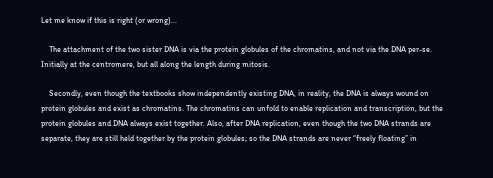Let me know if this is right (or wrong)...

    The attachment of the two sister DNA is via the protein globules of the chromatins, and not via the DNA per-se. Initially at the centromere, but all along the length during mitosis.

    Secondly, even though the textbooks show independently existing DNA, in reality, the DNA is always wound on protein globules and exist as chromatins. The chromatins can unfold to enable replication and transcription, but the protein globules and DNA always exist together. Also, after DNA replication, even though the two DNA strands are separate, they are still held together by the protein globules; so the DNA strands are never “freely floating” in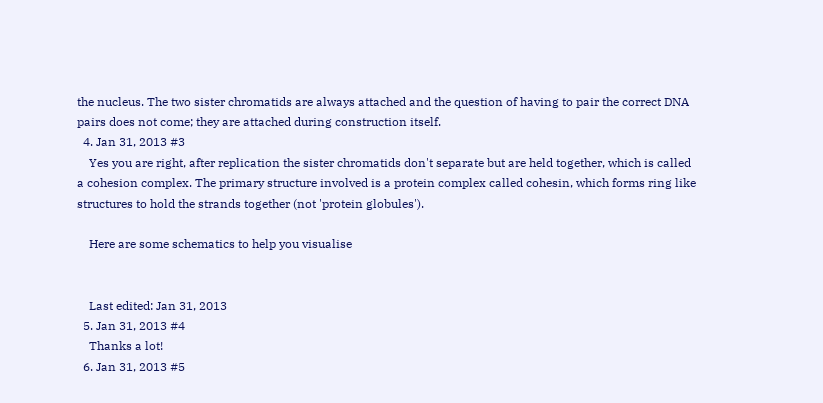the nucleus. The two sister chromatids are always attached and the question of having to pair the correct DNA pairs does not come; they are attached during construction itself.
  4. Jan 31, 2013 #3
    Yes you are right, after replication the sister chromatids don't separate but are held together, which is called a cohesion complex. The primary structure involved is a protein complex called cohesin, which forms ring like structures to hold the strands together (not 'protein globules').

    Here are some schematics to help you visualise


    Last edited: Jan 31, 2013
  5. Jan 31, 2013 #4
    Thanks a lot!
  6. Jan 31, 2013 #5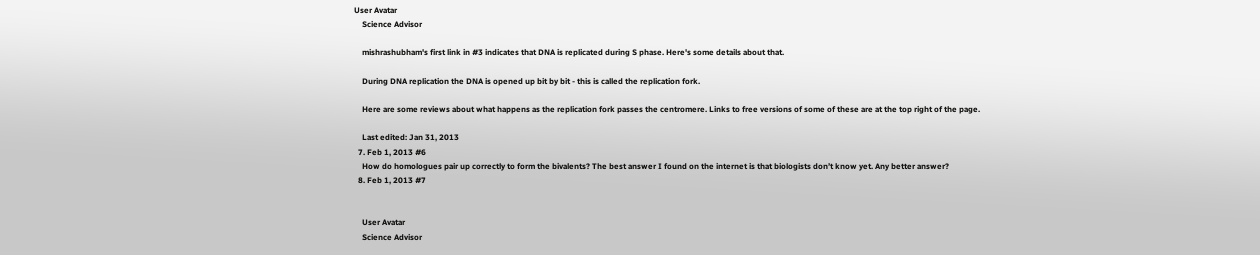User Avatar
    Science Advisor

    mishrashubham's first link in #3 indicates that DNA is replicated during S phase. Here's some details about that.

    During DNA replication the DNA is opened up bit by bit - this is called the replication fork.

    Here are some reviews about what happens as the replication fork passes the centromere. Links to free versions of some of these are at the top right of the page.

    Last edited: Jan 31, 2013
  7. Feb 1, 2013 #6
    How do homologues pair up correctly to form the bivalents? The best answer I found on the internet is that biologists don’t know yet. Any better answer?
  8. Feb 1, 2013 #7


    User Avatar
    Science Advisor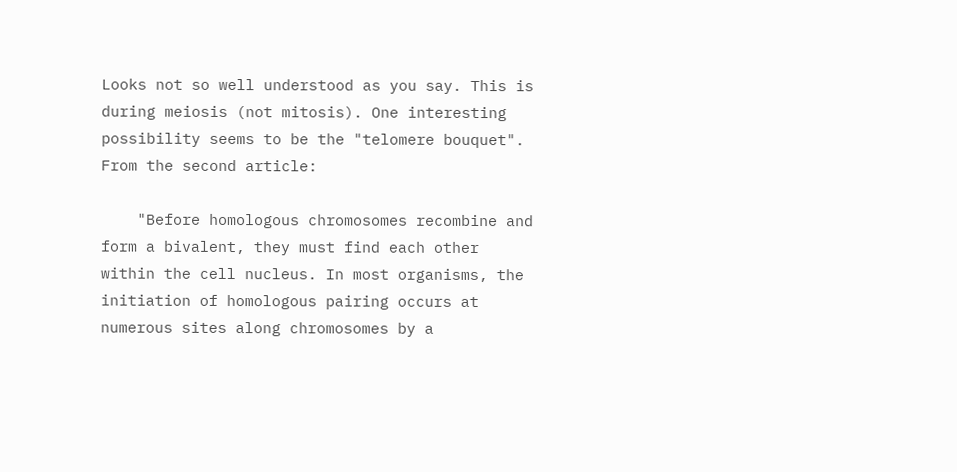Looks not so well understood as you say. This is during meiosis (not mitosis). One interesting possibility seems to be the "telomere bouquet". From the second article:

    "Before homologous chromosomes recombine and form a bivalent, they must find each other within the cell nucleus. In most organisms, the initiation of homologous pairing occurs at numerous sites along chromosomes by a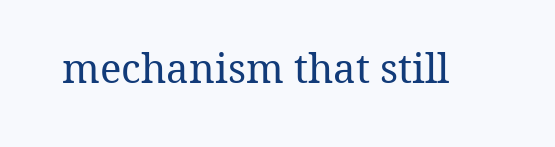mechanism that still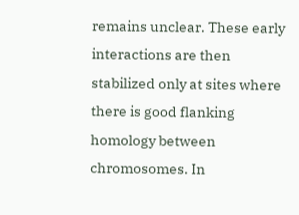remains unclear. These early interactions are then stabilized only at sites where there is good flanking homology between chromosomes. In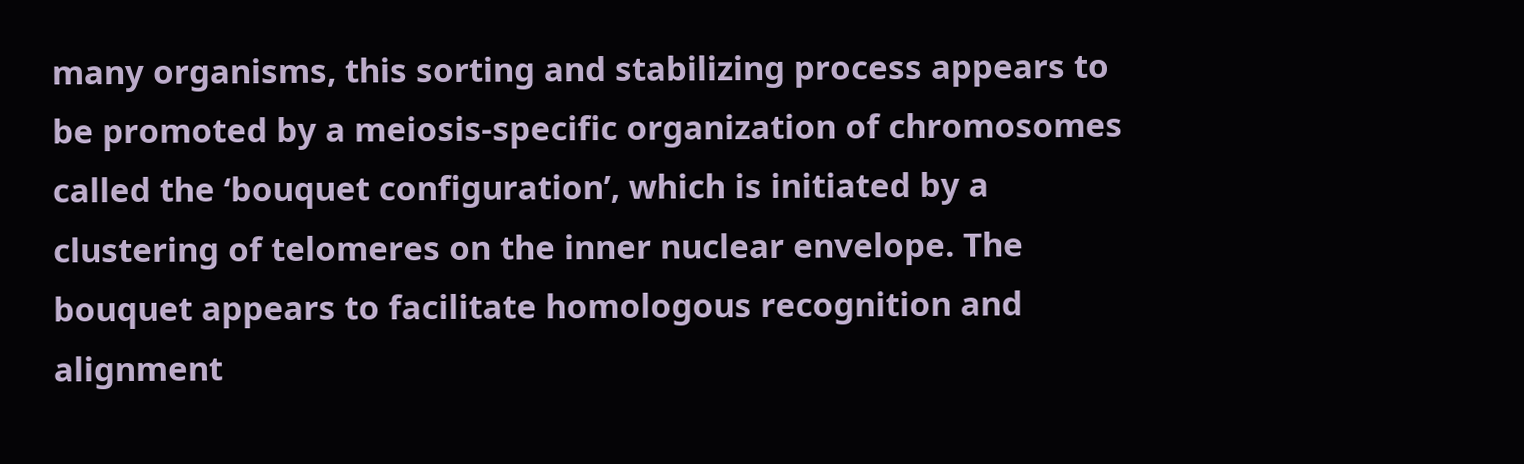many organisms, this sorting and stabilizing process appears to be promoted by a meiosis-specific organization of chromosomes called the ‘bouquet configuration’, which is initiated by a clustering of telomeres on the inner nuclear envelope. The bouquet appears to facilitate homologous recognition and alignment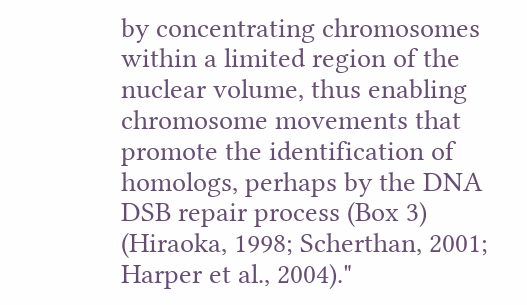by concentrating chromosomes within a limited region of the nuclear volume, thus enabling chromosome movements that promote the identification of homologs, perhaps by the DNA DSB repair process (Box 3) (Hiraoka, 1998; Scherthan, 2001; Harper et al., 2004)."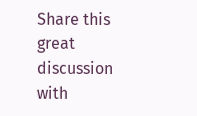Share this great discussion with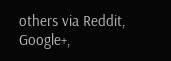others via Reddit, Google+,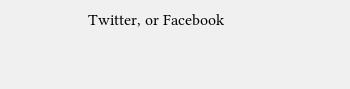Twitter, or Facebook